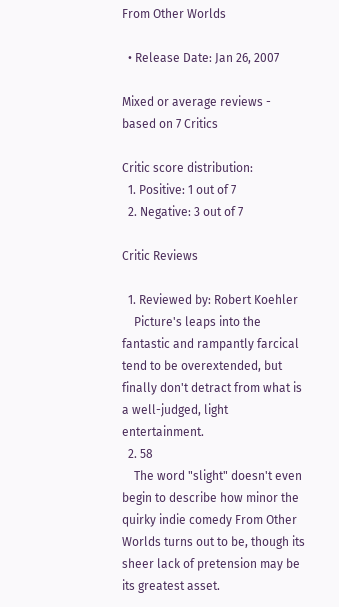From Other Worlds

  • Release Date: Jan 26, 2007

Mixed or average reviews - based on 7 Critics

Critic score distribution:
  1. Positive: 1 out of 7
  2. Negative: 3 out of 7

Critic Reviews

  1. Reviewed by: Robert Koehler
    Picture's leaps into the fantastic and rampantly farcical tend to be overextended, but finally don't detract from what is a well-judged, light entertainment.
  2. 58
    The word "slight" doesn't even begin to describe how minor the quirky indie comedy From Other Worlds turns out to be, though its sheer lack of pretension may be its greatest asset.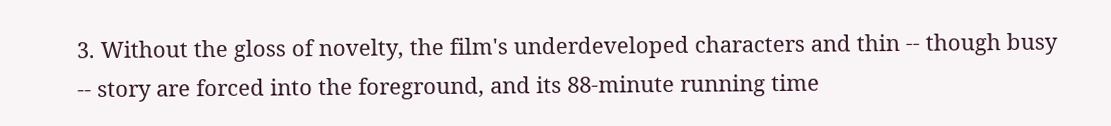3. Without the gloss of novelty, the film's underdeveloped characters and thin -- though busy -- story are forced into the foreground, and its 88-minute running time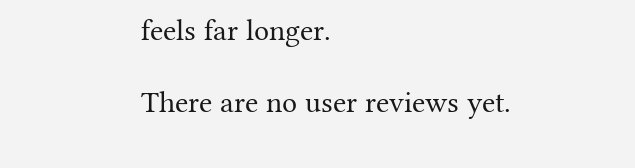feels far longer.

There are no user reviews yet.